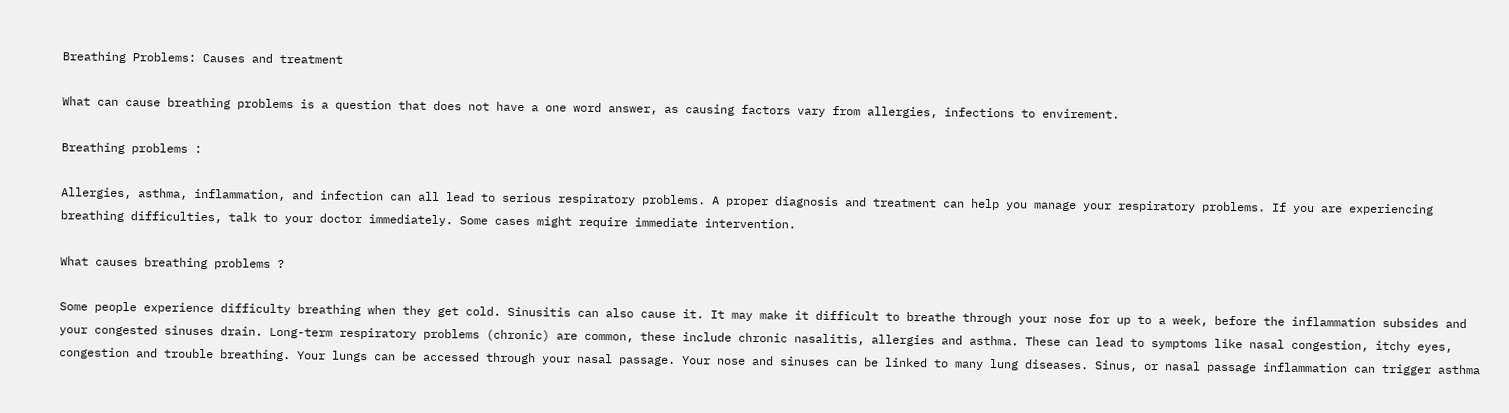Breathing Problems: Causes and treatment

What can cause breathing problems is a question that does not have a one word answer, as causing factors vary from allergies, infections to envirement.

Breathing problems :

Allergies, asthma, inflammation, and infection can all lead to serious respiratory problems. A proper diagnosis and treatment can help you manage your respiratory problems. If you are experiencing breathing difficulties, talk to your doctor immediately. Some cases might require immediate intervention.

What causes breathing problems ?

Some people experience difficulty breathing when they get cold. Sinusitis can also cause it. It may make it difficult to breathe through your nose for up to a week, before the inflammation subsides and your congested sinuses drain. Long-term respiratory problems (chronic) are common, these include chronic nasalitis, allergies and asthma. These can lead to symptoms like nasal congestion, itchy eyes, congestion and trouble breathing. Your lungs can be accessed through your nasal passage. Your nose and sinuses can be linked to many lung diseases. Sinus, or nasal passage inflammation can trigger asthma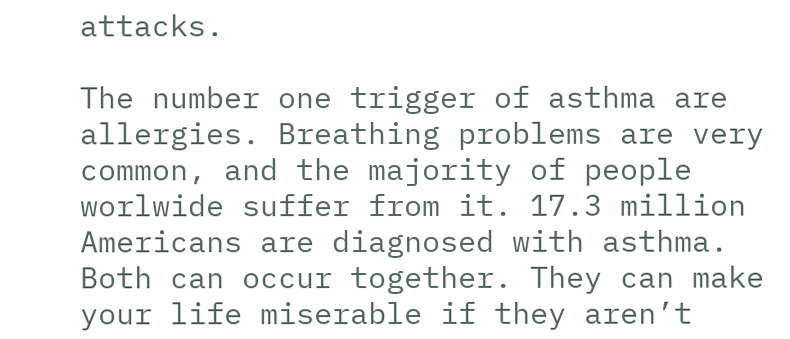attacks.

The number one trigger of asthma are allergies. Breathing problems are very common, and the majority of people worlwide suffer from it. 17.3 million Americans are diagnosed with asthma. Both can occur together. They can make your life miserable if they aren’t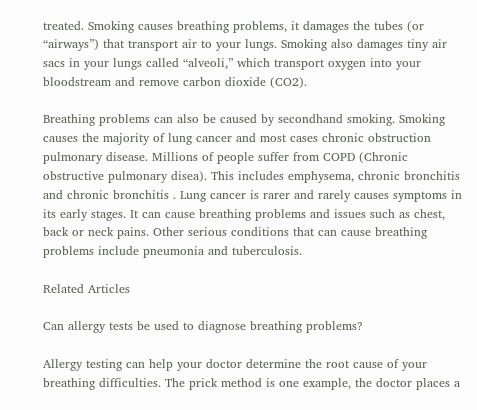treated. Smoking causes breathing problems, it damages the tubes (or “airways”) that transport air to your lungs. Smoking also damages tiny air sacs in your lungs called “alveoli,” which transport oxygen into your bloodstream and remove carbon dioxide (CO2).

Breathing problems can also be caused by secondhand smoking. Smoking causes the majority of lung cancer and most cases chronic obstruction pulmonary disease. Millions of people suffer from COPD (Chronic obstructive pulmonary disea). This includes emphysema, chronic bronchitis and chronic bronchitis . Lung cancer is rarer and rarely causes symptoms in its early stages. It can cause breathing problems and issues such as chest, back or neck pains. Other serious conditions that can cause breathing problems include pneumonia and tuberculosis.

Related Articles

Can allergy tests be used to diagnose breathing problems?

Allergy testing can help your doctor determine the root cause of your breathing difficulties. The prick method is one example, the doctor places a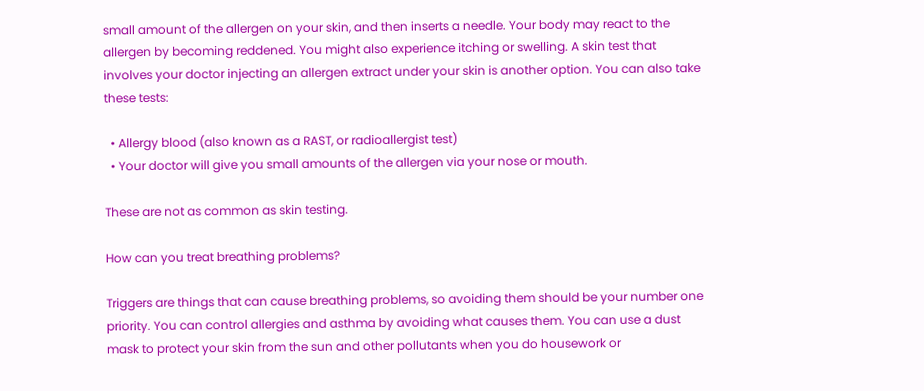small amount of the allergen on your skin, and then inserts a needle. Your body may react to the allergen by becoming reddened. You might also experience itching or swelling. A skin test that involves your doctor injecting an allergen extract under your skin is another option. You can also take these tests:

  • Allergy blood (also known as a RAST, or radioallergist test)
  • Your doctor will give you small amounts of the allergen via your nose or mouth.

These are not as common as skin testing.

How can you treat breathing problems?

Triggers are things that can cause breathing problems, so avoiding them should be your number one priority. You can control allergies and asthma by avoiding what causes them. You can use a dust mask to protect your skin from the sun and other pollutants when you do housework or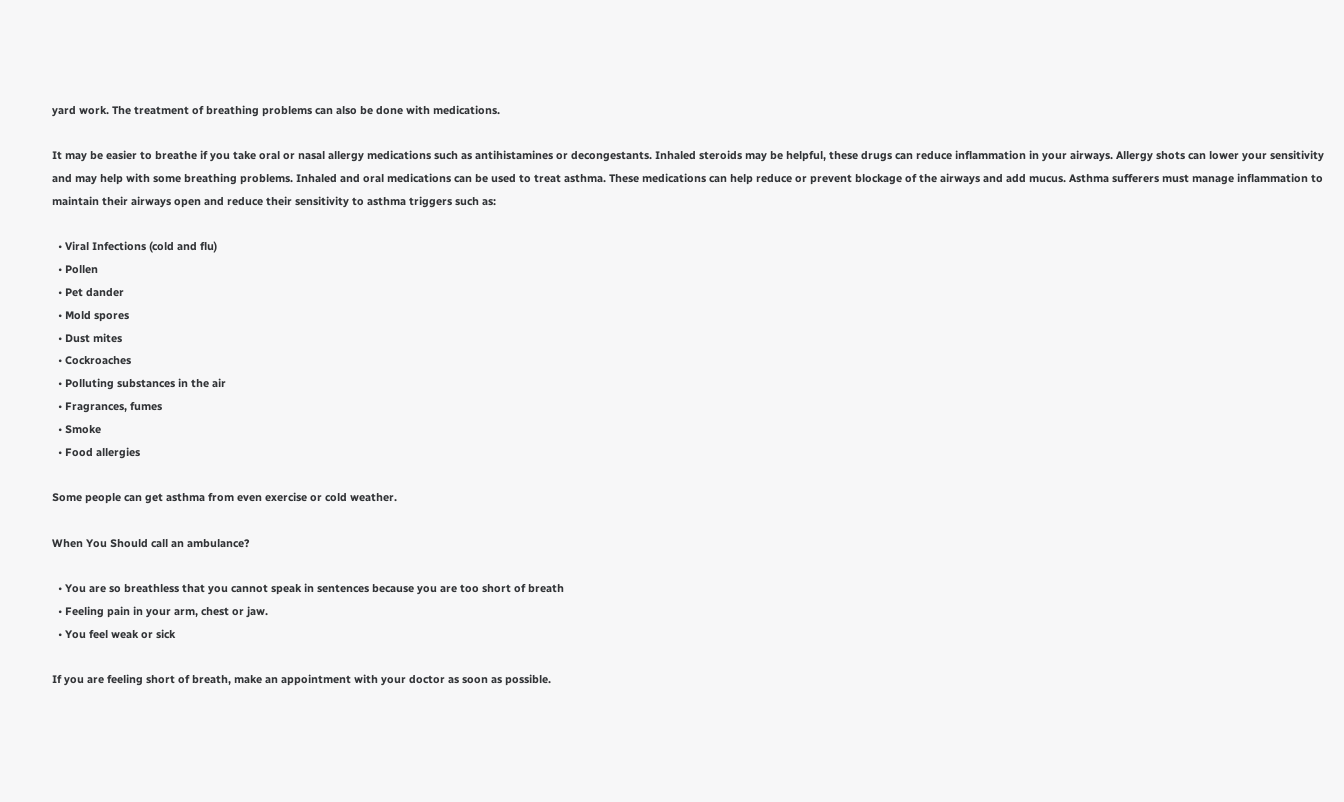yard work. The treatment of breathing problems can also be done with medications.

It may be easier to breathe if you take oral or nasal allergy medications such as antihistamines or decongestants. Inhaled steroids may be helpful, these drugs can reduce inflammation in your airways. Allergy shots can lower your sensitivity and may help with some breathing problems. Inhaled and oral medications can be used to treat asthma. These medications can help reduce or prevent blockage of the airways and add mucus. Asthma sufferers must manage inflammation to maintain their airways open and reduce their sensitivity to asthma triggers such as:

  • Viral Infections (cold and flu)
  • Pollen
  • Pet dander
  • Mold spores
  • Dust mites
  • Cockroaches
  • Polluting substances in the air
  • Fragrances, fumes
  • Smoke
  • Food allergies

Some people can get asthma from even exercise or cold weather.

When You Should call an ambulance?

  • You are so breathless that you cannot speak in sentences because you are too short of breath
  • Feeling pain in your arm, chest or jaw.
  • You feel weak or sick

If you are feeling short of breath, make an appointment with your doctor as soon as possible.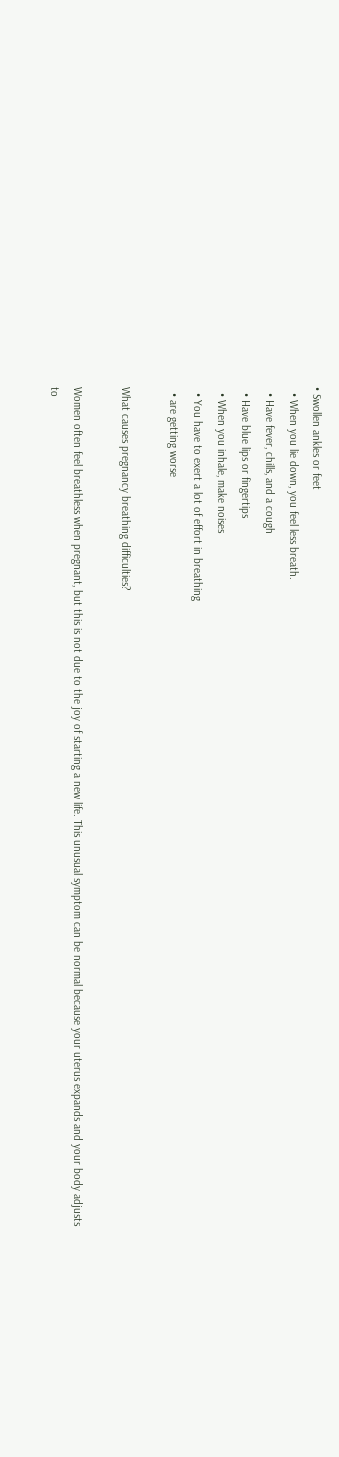• Swollen ankles or feet
  • When you lie down, you feel less breath.
  • Have fever, chills, and a cough
  • Have blue lips or fingertips
  • When you inhale, make noises
  • You have to exert a lot of effort in breathing
  • are getting worse

What causes pregnancy breathing difficulties?

Women often feel breathless when pregnant, but this is not due to the joy of starting a new life. This unusual symptom can be normal because your uterus expands and your body adjusts to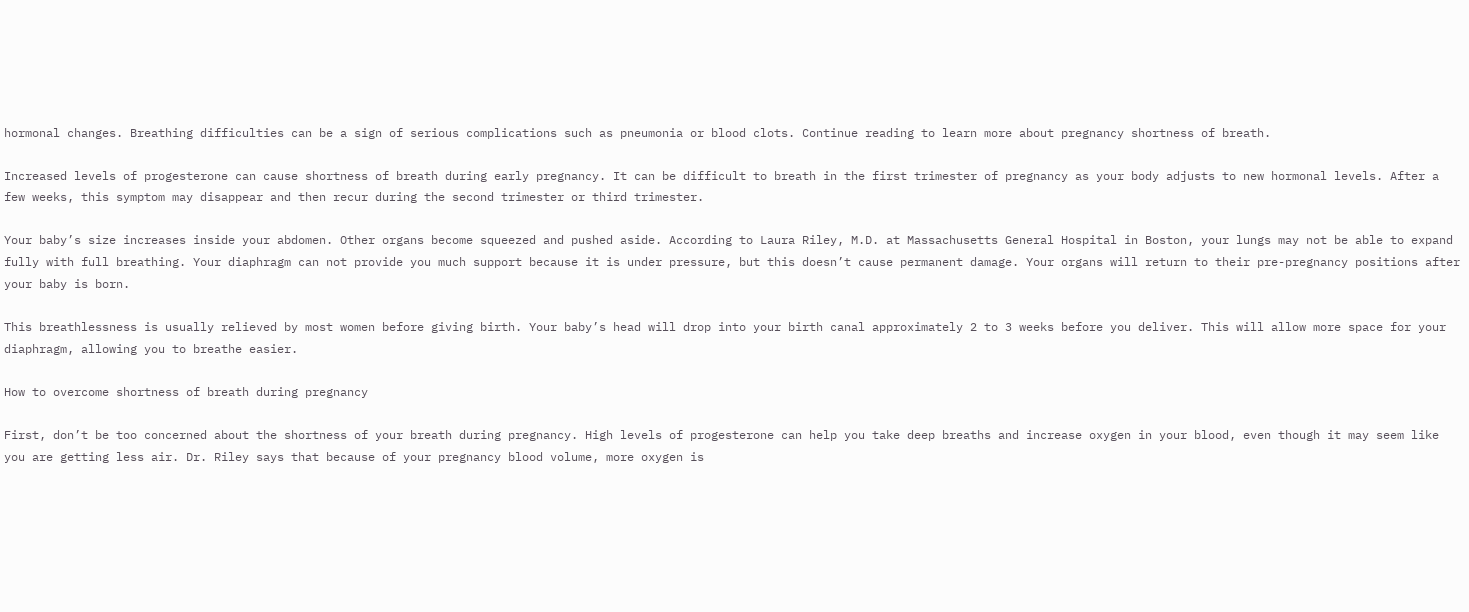hormonal changes. Breathing difficulties can be a sign of serious complications such as pneumonia or blood clots. Continue reading to learn more about pregnancy shortness of breath.

Increased levels of progesterone can cause shortness of breath during early pregnancy. It can be difficult to breath in the first trimester of pregnancy as your body adjusts to new hormonal levels. After a few weeks, this symptom may disappear and then recur during the second trimester or third trimester.

Your baby’s size increases inside your abdomen. Other organs become squeezed and pushed aside. According to Laura Riley, M.D. at Massachusetts General Hospital in Boston, your lungs may not be able to expand fully with full breathing. Your diaphragm can not provide you much support because it is under pressure, but this doesn’t cause permanent damage. Your organs will return to their pre-pregnancy positions after your baby is born.

This breathlessness is usually relieved by most women before giving birth. Your baby’s head will drop into your birth canal approximately 2 to 3 weeks before you deliver. This will allow more space for your diaphragm, allowing you to breathe easier.

How to overcome shortness of breath during pregnancy

First, don’t be too concerned about the shortness of your breath during pregnancy. High levels of progesterone can help you take deep breaths and increase oxygen in your blood, even though it may seem like you are getting less air. Dr. Riley says that because of your pregnancy blood volume, more oxygen is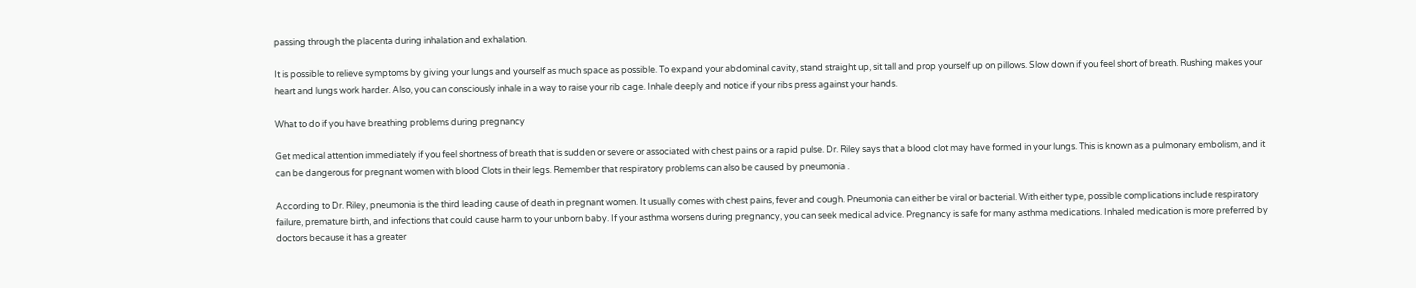passing through the placenta during inhalation and exhalation.

It is possible to relieve symptoms by giving your lungs and yourself as much space as possible. To expand your abdominal cavity, stand straight up, sit tall and prop yourself up on pillows. Slow down if you feel short of breath. Rushing makes your heart and lungs work harder. Also, you can consciously inhale in a way to raise your rib cage. Inhale deeply and notice if your ribs press against your hands.

What to do if you have breathing problems during pregnancy

Get medical attention immediately if you feel shortness of breath that is sudden or severe or associated with chest pains or a rapid pulse. Dr. Riley says that a blood clot may have formed in your lungs. This is known as a pulmonary embolism, and it can be dangerous for pregnant women with blood Clots in their legs. Remember that respiratory problems can also be caused by pneumonia .

According to Dr. Riley, pneumonia is the third leading cause of death in pregnant women. It usually comes with chest pains, fever and cough. Pneumonia can either be viral or bacterial. With either type, possible complications include respiratory failure, premature birth, and infections that could cause harm to your unborn baby. If your asthma worsens during pregnancy, you can seek medical advice. Pregnancy is safe for many asthma medications. Inhaled medication is more preferred by doctors because it has a greater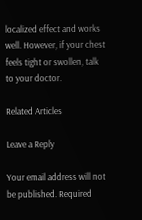localized effect and works well. However, if your chest feels tight or swollen, talk to your doctor.

Related Articles

Leave a Reply

Your email address will not be published. Required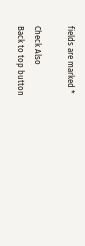fields are marked *

Check Also
Back to top button